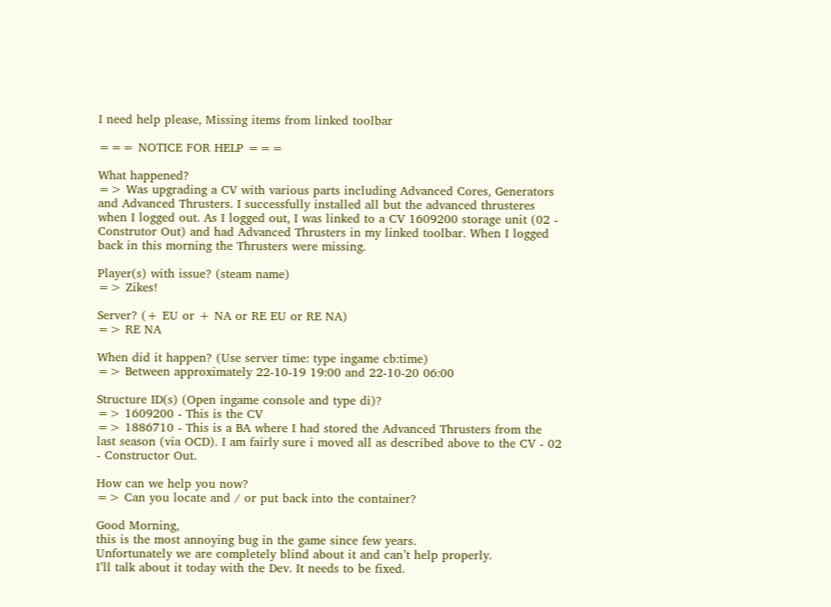I need help please, Missing items from linked toolbar

=== NOTICE FOR HELP ===

What happened?
=> Was upgrading a CV with various parts including Advanced Cores, Generators and Advanced Thrusters. I successfully installed all but the advanced thrusteres when I logged out. As I logged out, I was linked to a CV 1609200 storage unit (02 - Construtor Out) and had Advanced Thrusters in my linked toolbar. When I logged back in this morning the Thrusters were missing.

Player(s) with issue? (steam name)
=> Zikes!

Server? (+ EU or + NA or RE EU or RE NA)
=> RE NA

When did it happen? (Use server time: type ingame cb:time)
=> Between approximately 22-10-19 19:00 and 22-10-20 06:00

Structure ID(s) (Open ingame console and type di)?
=> 1609200 - This is the CV
=> 1886710 - This is a BA where I had stored the Advanced Thrusters from the last season (via OCD). I am fairly sure i moved all as described above to the CV - 02 - Constructor Out.

How can we help you now?
=> Can you locate and / or put back into the container?

Good Morning,
this is the most annoying bug in the game since few years.
Unfortunately we are completely blind about it and can’t help properly.
I’ll talk about it today with the Dev. It needs to be fixed.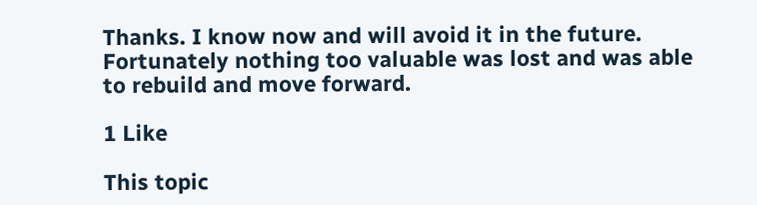Thanks. I know now and will avoid it in the future. Fortunately nothing too valuable was lost and was able to rebuild and move forward.

1 Like

This topic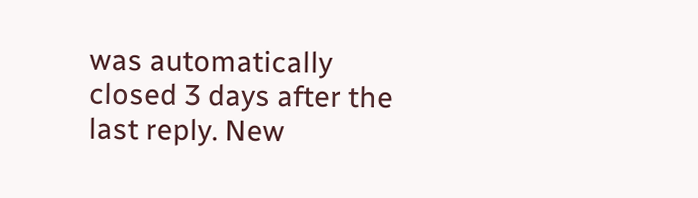was automatically closed 3 days after the last reply. New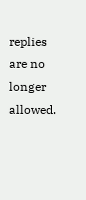replies are no longer allowed.